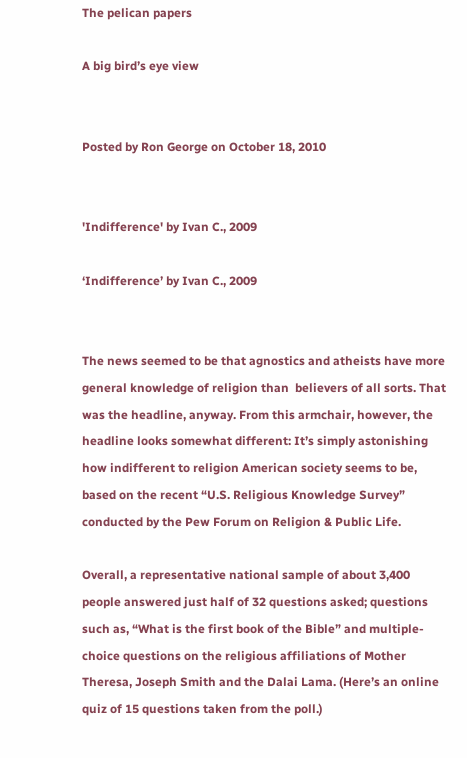The pelican papers

A big bird’s eye view


Posted by Ron George on October 18, 2010


'Indifference' by Ivan C., 2009

‘Indifference’ by Ivan C., 2009


The news seemed to be that agnostics and atheists have more general knowledge of religion than  believers of all sorts. That was the headline, anyway. From this armchair, however, the headline looks somewhat different: It’s simply astonishing how indifferent to religion American society seems to be, based on the recent “U.S. Religious Knowledge Survey” conducted by the Pew Forum on Religion & Public Life.

Overall, a representative national sample of about 3,400 people answered just half of 32 questions asked; questions such as, “What is the first book of the Bible” and multiple-choice questions on the religious affiliations of Mother Theresa, Joseph Smith and the Dalai Lama. (Here’s an online quiz of 15 questions taken from the poll.)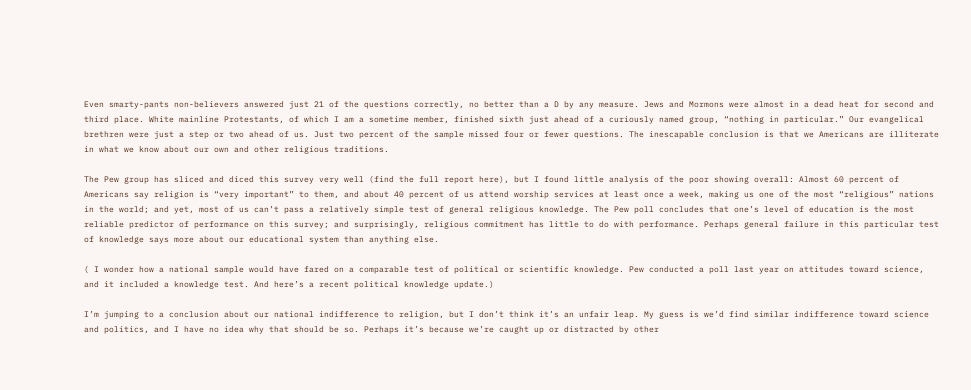Even smarty-pants non-believers answered just 21 of the questions correctly, no better than a D by any measure. Jews and Mormons were almost in a dead heat for second and third place. White mainline Protestants, of which I am a sometime member, finished sixth just ahead of a curiously named group, “nothing in particular.” Our evangelical brethren were just a step or two ahead of us. Just two percent of the sample missed four or fewer questions. The inescapable conclusion is that we Americans are illiterate in what we know about our own and other religious traditions.

The Pew group has sliced and diced this survey very well (find the full report here), but I found little analysis of the poor showing overall: Almost 60 percent of Americans say religion is “very important” to them, and about 40 percent of us attend worship services at least once a week, making us one of the most “religious” nations in the world; and yet, most of us can’t pass a relatively simple test of general religious knowledge. The Pew poll concludes that one’s level of education is the most reliable predictor of performance on this survey; and surprisingly, religious commitment has little to do with performance. Perhaps general failure in this particular test of knowledge says more about our educational system than anything else.

( I wonder how a national sample would have fared on a comparable test of political or scientific knowledge. Pew conducted a poll last year on attitudes toward science, and it included a knowledge test. And here’s a recent political knowledge update.)

I’m jumping to a conclusion about our national indifference to religion, but I don’t think it’s an unfair leap. My guess is we’d find similar indifference toward science and politics, and I have no idea why that should be so. Perhaps it’s because we’re caught up or distracted by other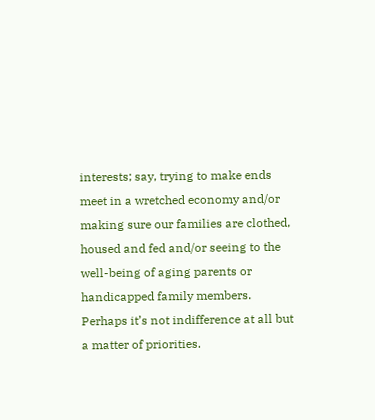interests; say, trying to make ends meet in a wretched economy and/or making sure our families are clothed, housed and fed and/or seeing to the well-being of aging parents or handicapped family members. Perhaps it’s not indifference at all but a matter of priorities.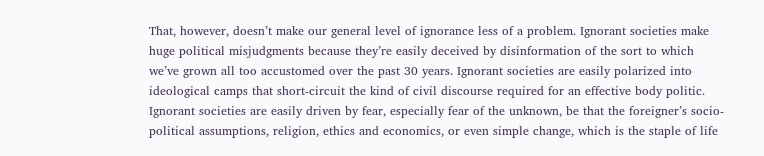That, however, doesn’t make our general level of ignorance less of a problem. Ignorant societies make huge political misjudgments because they’re easily deceived by disinformation of the sort to which we’ve grown all too accustomed over the past 30 years. Ignorant societies are easily polarized into ideological camps that short-circuit the kind of civil discourse required for an effective body politic. Ignorant societies are easily driven by fear, especially fear of the unknown, be that the foreigner’s socio-political assumptions, religion, ethics and economics, or even simple change, which is the staple of life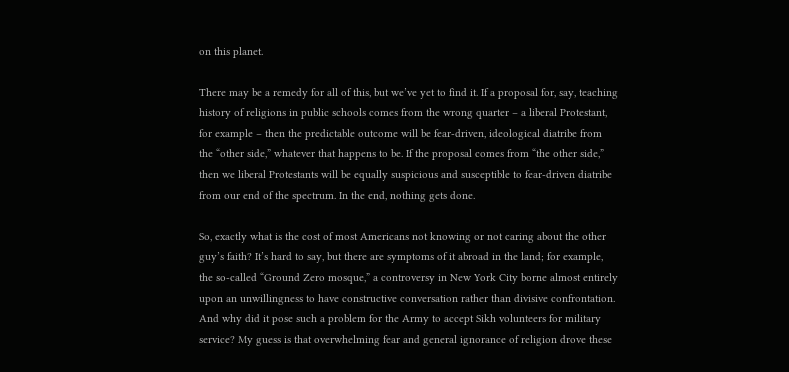on this planet.

There may be a remedy for all of this, but we’ve yet to find it. If a proposal for, say, teaching history of religions in public schools comes from the wrong quarter – a liberal Protestant, for example – then the predictable outcome will be fear-driven, ideological diatribe from the “other side,” whatever that happens to be. If the proposal comes from “the other side,” then we liberal Protestants will be equally suspicious and susceptible to fear-driven diatribe from our end of the spectrum. In the end, nothing gets done.

So, exactly what is the cost of most Americans not knowing or not caring about the other guy’s faith? It’s hard to say, but there are symptoms of it abroad in the land; for example, the so-called “Ground Zero mosque,” a controversy in New York City borne almost entirely upon an unwillingness to have constructive conversation rather than divisive confrontation. And why did it pose such a problem for the Army to accept Sikh volunteers for military service? My guess is that overwhelming fear and general ignorance of religion drove these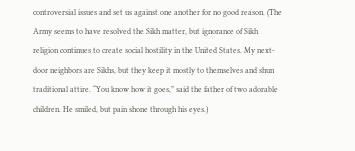controversial issues and set us against one another for no good reason. (The Army seems to have resolved the Sikh matter, but ignorance of Sikh religion continues to create social hostility in the United States. My next-door neighbors are Sikhs, but they keep it mostly to themselves and shun traditional attire. “You know how it goes,” said the father of two adorable children. He smiled, but pain shone through his eyes.)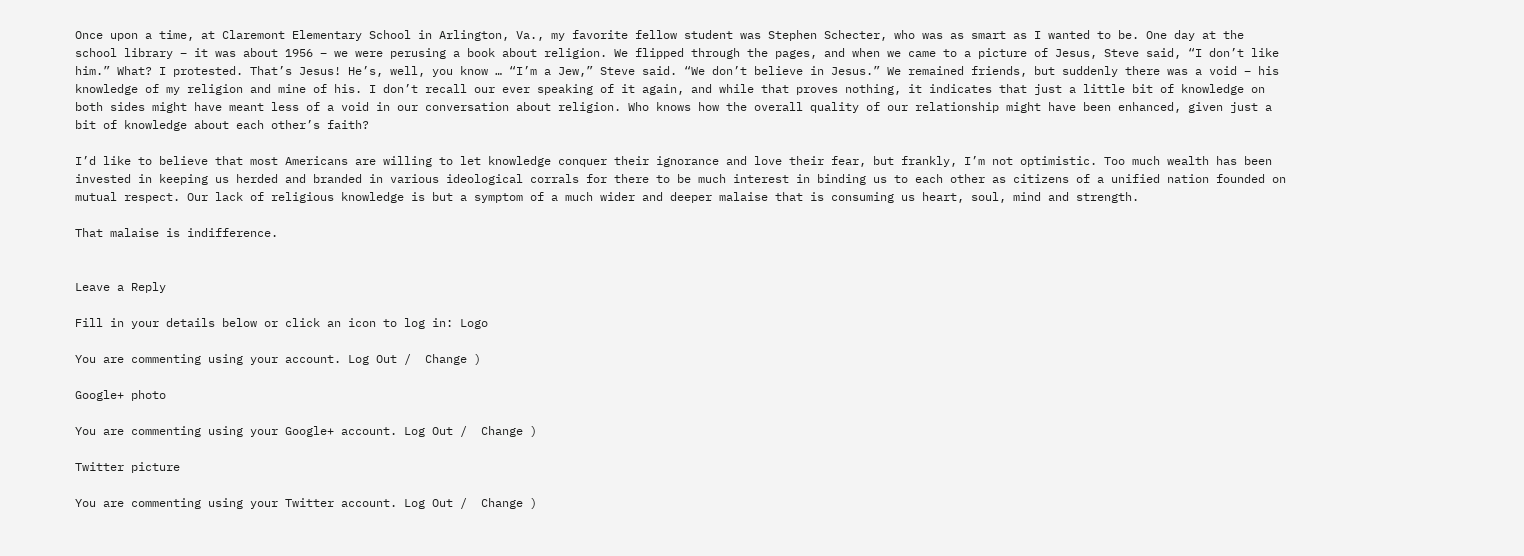Once upon a time, at Claremont Elementary School in Arlington, Va., my favorite fellow student was Stephen Schecter, who was as smart as I wanted to be. One day at the school library – it was about 1956 – we were perusing a book about religion. We flipped through the pages, and when we came to a picture of Jesus, Steve said, “I don’t like him.” What? I protested. That’s Jesus! He’s, well, you know … “I’m a Jew,” Steve said. “We don’t believe in Jesus.” We remained friends, but suddenly there was a void – his knowledge of my religion and mine of his. I don’t recall our ever speaking of it again, and while that proves nothing, it indicates that just a little bit of knowledge on both sides might have meant less of a void in our conversation about religion. Who knows how the overall quality of our relationship might have been enhanced, given just a bit of knowledge about each other’s faith?

I’d like to believe that most Americans are willing to let knowledge conquer their ignorance and love their fear, but frankly, I’m not optimistic. Too much wealth has been invested in keeping us herded and branded in various ideological corrals for there to be much interest in binding us to each other as citizens of a unified nation founded on mutual respect. Our lack of religious knowledge is but a symptom of a much wider and deeper malaise that is consuming us heart, soul, mind and strength.

That malaise is indifference.


Leave a Reply

Fill in your details below or click an icon to log in: Logo

You are commenting using your account. Log Out /  Change )

Google+ photo

You are commenting using your Google+ account. Log Out /  Change )

Twitter picture

You are commenting using your Twitter account. Log Out /  Change )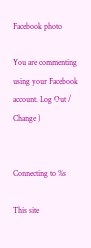Facebook photo

You are commenting using your Facebook account. Log Out /  Change )


Connecting to %s

This site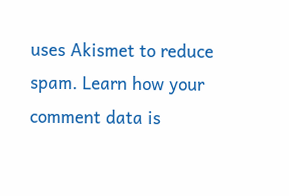uses Akismet to reduce spam. Learn how your comment data is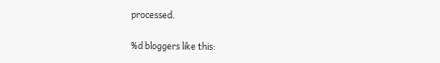processed.

%d bloggers like this: